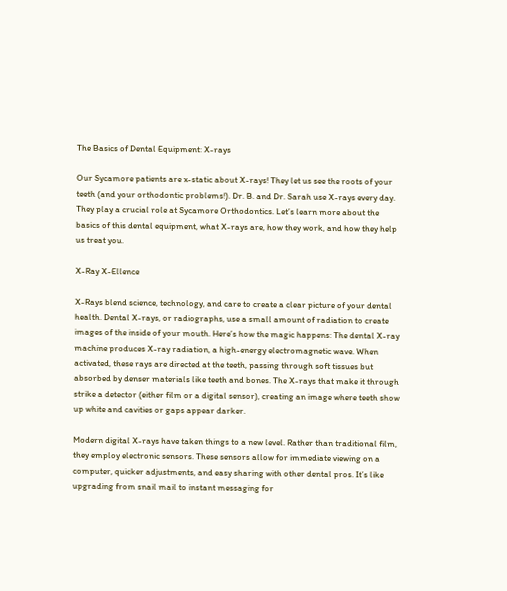The Basics of Dental Equipment: X-rays

Our Sycamore patients are x-static about X-rays! They let us see the roots of your teeth (and your orthodontic problems!). Dr. B. and Dr. Sarah use X-rays every day. They play a crucial role at Sycamore Orthodontics. Let’s learn more about the basics of this dental equipment, what X-rays are, how they work, and how they help us treat you.

X-Ray X-Ellence

X-Rays blend science, technology, and care to create a clear picture of your dental health. Dental X-rays, or radiographs, use a small amount of radiation to create images of the inside of your mouth. Here’s how the magic happens: The dental X-ray machine produces X-ray radiation, a high-energy electromagnetic wave. When activated, these rays are directed at the teeth, passing through soft tissues but absorbed by denser materials like teeth and bones. The X-rays that make it through strike a detector (either film or a digital sensor), creating an image where teeth show up white and cavities or gaps appear darker.

Modern digital X-rays have taken things to a new level. Rather than traditional film, they employ electronic sensors. These sensors allow for immediate viewing on a computer, quicker adjustments, and easy sharing with other dental pros. It’s like upgrading from snail mail to instant messaging for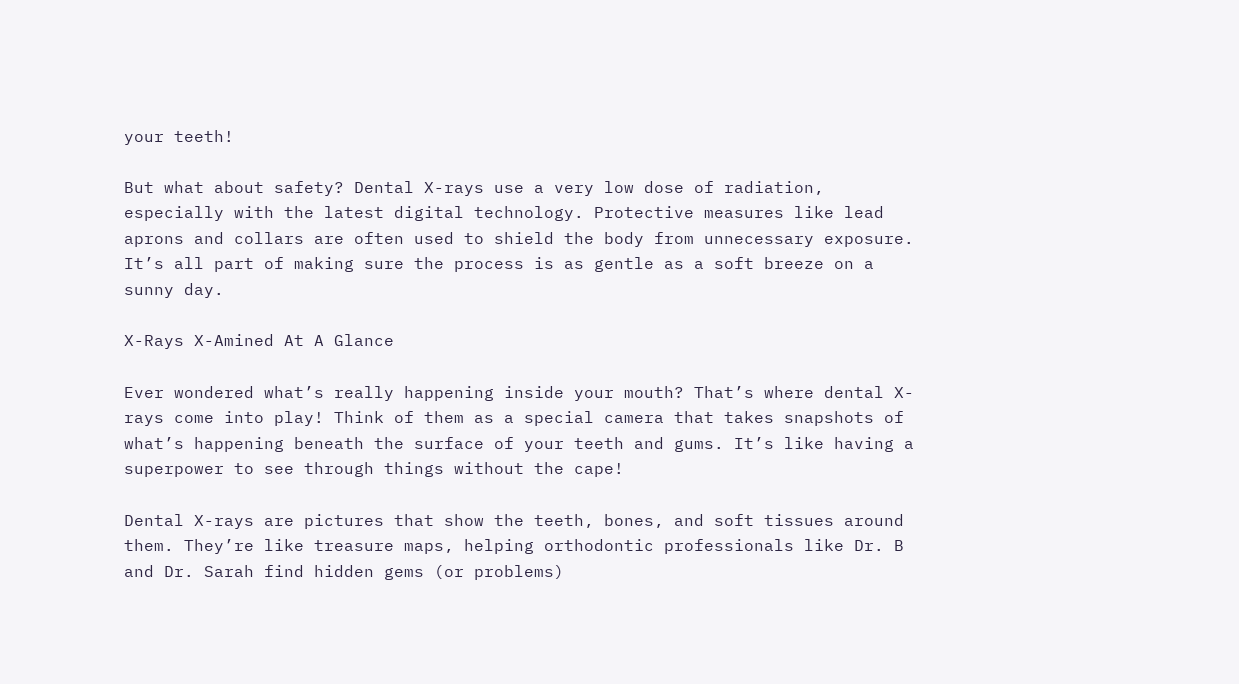your teeth!

But what about safety? Dental X-rays use a very low dose of radiation, especially with the latest digital technology. Protective measures like lead aprons and collars are often used to shield the body from unnecessary exposure. It’s all part of making sure the process is as gentle as a soft breeze on a sunny day.

X-Rays X-Amined At A Glance

Ever wondered what’s really happening inside your mouth? That’s where dental X-rays come into play! Think of them as a special camera that takes snapshots of what’s happening beneath the surface of your teeth and gums. It’s like having a superpower to see through things without the cape!

Dental X-rays are pictures that show the teeth, bones, and soft tissues around them. They’re like treasure maps, helping orthodontic professionals like Dr. B and Dr. Sarah find hidden gems (or problems)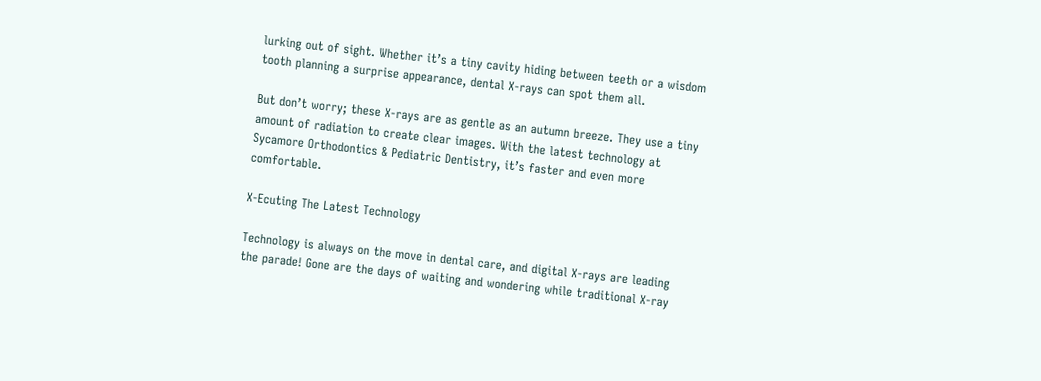lurking out of sight. Whether it’s a tiny cavity hiding between teeth or a wisdom tooth planning a surprise appearance, dental X-rays can spot them all.

But don’t worry; these X-rays are as gentle as an autumn breeze. They use a tiny amount of radiation to create clear images. With the latest technology at Sycamore Orthodontics & Pediatric Dentistry, it’s faster and even more comfortable.

X-Ecuting The Latest Technology

Technology is always on the move in dental care, and digital X-rays are leading the parade! Gone are the days of waiting and wondering while traditional X-ray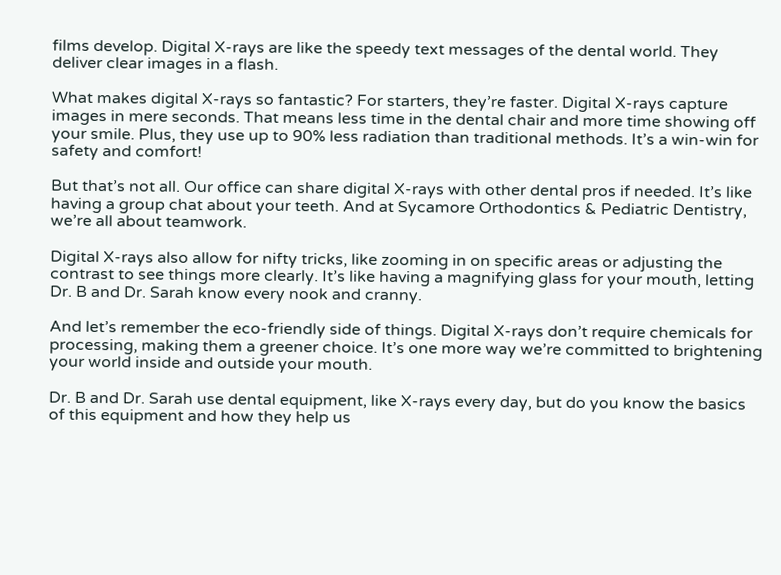films develop. Digital X-rays are like the speedy text messages of the dental world. They deliver clear images in a flash.

What makes digital X-rays so fantastic? For starters, they’re faster. Digital X-rays capture images in mere seconds. That means less time in the dental chair and more time showing off your smile. Plus, they use up to 90% less radiation than traditional methods. It’s a win-win for safety and comfort!

But that’s not all. Our office can share digital X-rays with other dental pros if needed. It’s like having a group chat about your teeth. And at Sycamore Orthodontics & Pediatric Dentistry, we’re all about teamwork.

Digital X-rays also allow for nifty tricks, like zooming in on specific areas or adjusting the contrast to see things more clearly. It’s like having a magnifying glass for your mouth, letting Dr. B and Dr. Sarah know every nook and cranny.

And let’s remember the eco-friendly side of things. Digital X-rays don’t require chemicals for processing, making them a greener choice. It’s one more way we’re committed to brightening your world inside and outside your mouth.

Dr. B and Dr. Sarah use dental equipment, like X-rays every day, but do you know the basics of this equipment and how they help us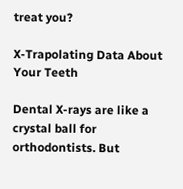treat you?

X-Trapolating Data About Your Teeth

Dental X-rays are like a crystal ball for orthodontists. But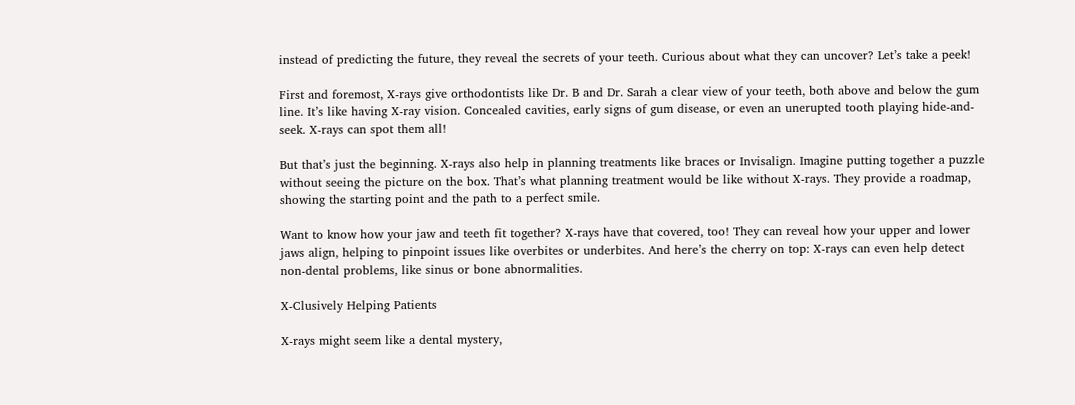instead of predicting the future, they reveal the secrets of your teeth. Curious about what they can uncover? Let’s take a peek!

First and foremost, X-rays give orthodontists like Dr. B and Dr. Sarah a clear view of your teeth, both above and below the gum line. It’s like having X-ray vision. Concealed cavities, early signs of gum disease, or even an unerupted tooth playing hide-and-seek. X-rays can spot them all!

But that’s just the beginning. X-rays also help in planning treatments like braces or Invisalign. Imagine putting together a puzzle without seeing the picture on the box. That’s what planning treatment would be like without X-rays. They provide a roadmap, showing the starting point and the path to a perfect smile.

Want to know how your jaw and teeth fit together? X-rays have that covered, too! They can reveal how your upper and lower jaws align, helping to pinpoint issues like overbites or underbites. And here’s the cherry on top: X-rays can even help detect non-dental problems, like sinus or bone abnormalities.

X-Clusively Helping Patients

X-rays might seem like a dental mystery,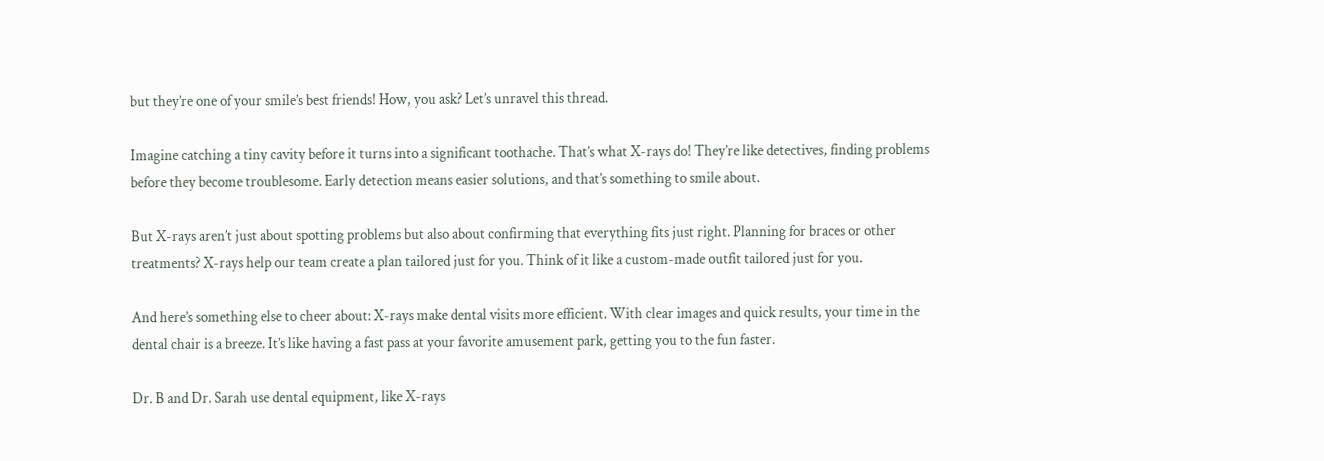but they’re one of your smile’s best friends! How, you ask? Let’s unravel this thread.

Imagine catching a tiny cavity before it turns into a significant toothache. That’s what X-rays do! They’re like detectives, finding problems before they become troublesome. Early detection means easier solutions, and that’s something to smile about.

But X-rays aren’t just about spotting problems but also about confirming that everything fits just right. Planning for braces or other treatments? X-rays help our team create a plan tailored just for you. Think of it like a custom-made outfit tailored just for you.

And here’s something else to cheer about: X-rays make dental visits more efficient. With clear images and quick results, your time in the dental chair is a breeze. It’s like having a fast pass at your favorite amusement park, getting you to the fun faster.

Dr. B and Dr. Sarah use dental equipment, like X-rays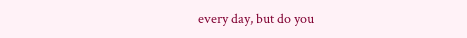every day, but do you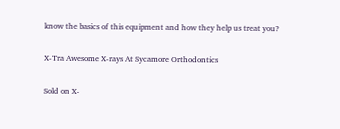know the basics of this equipment and how they help us treat you?

X-Tra Awesome X-rays At Sycamore Orthodontics

Sold on X-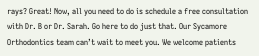rays? Great! Now, all you need to do is schedule a free consultation with Dr. B or Dr. Sarah. Go here to do just that. Our Sycamore Orthodontics team can’t wait to meet you. We welcome patients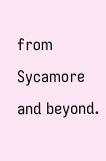from Sycamore and beyond.